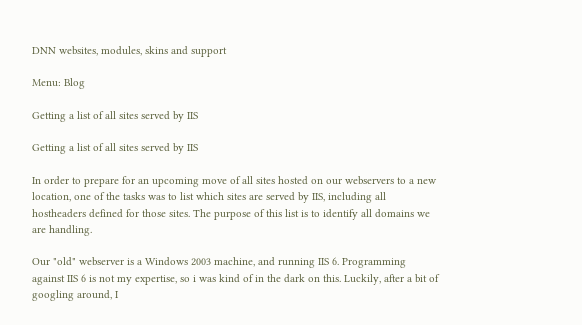DNN websites, modules, skins and support

Menu: Blog

Getting a list of all sites served by IIS

Getting a list of all sites served by IIS

In order to prepare for an upcoming move of all sites hosted on our webservers to a new location, one of the tasks was to list which sites are served by IIS, including all hostheaders defined for those sites. The purpose of this list is to identify all domains we are handling.

Our "old" webserver is a Windows 2003 machine, and running IIS 6. Programming against IIS 6 is not my expertise, so i was kind of in the dark on this. Luckily, after a bit of googling around, I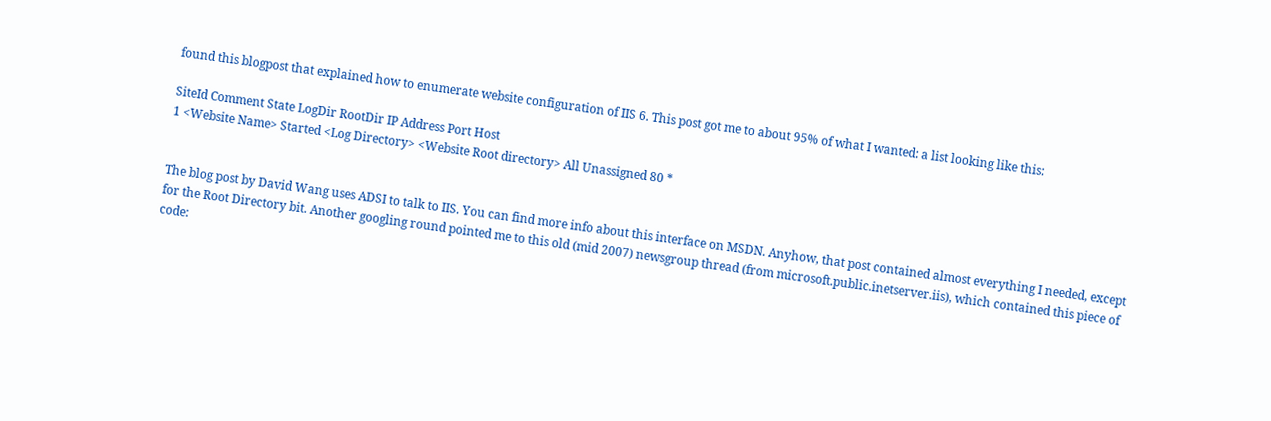found this blogpost that explained how to enumerate website configuration of IIS 6. This post got me to about 95% of what I wanted: a list looking like this:

SiteId Comment State LogDir RootDir IP Address Port Host
1 <Website Name> Started <Log Directory> <Website Root directory> All Unassigned 80 *


The blog post by David Wang uses ADSI to talk to IIS. You can find more info about this interface on MSDN. Anyhow, that post contained almost everything I needed, except for the Root Directory bit. Another googling round pointed me to this old (mid 2007) newsgroup thread (from microsoft.public.inetserver.iis), which contained this piece of code: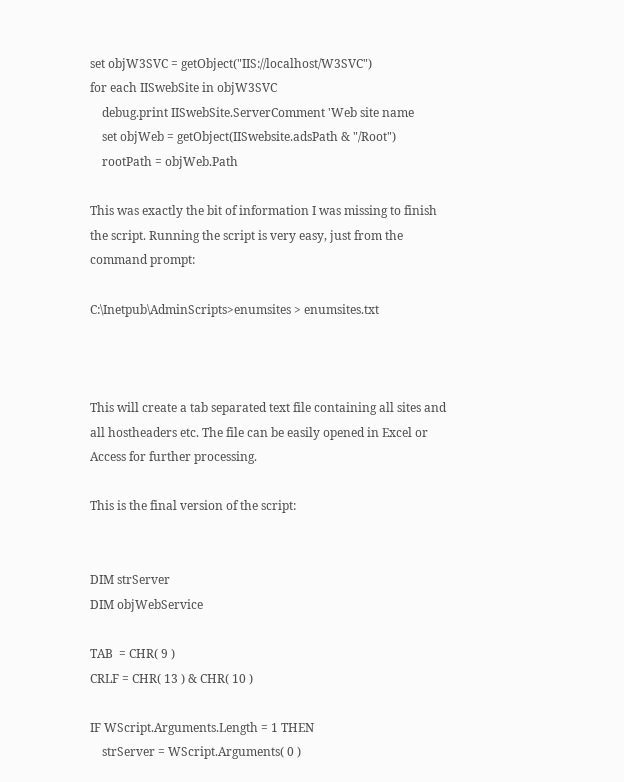set objW3SVC = getObject("IIS://localhost/W3SVC")
for each IISwebSite in objW3SVC
    debug.print IISwebSite.ServerComment 'Web site name
    set objWeb = getObject(IISwebsite.adsPath & "/Root")
    rootPath = objWeb.Path

This was exactly the bit of information I was missing to finish the script. Running the script is very easy, just from the command prompt:

C:\Inetpub\AdminScripts>enumsites > enumsites.txt



This will create a tab separated text file containing all sites and all hostheaders etc. The file can be easily opened in Excel or Access for further processing.

This is the final version of the script:


DIM strServer
DIM objWebService

TAB  = CHR( 9 )
CRLF = CHR( 13 ) & CHR( 10 )

IF WScript.Arguments.Length = 1 THEN
    strServer = WScript.Arguments( 0 )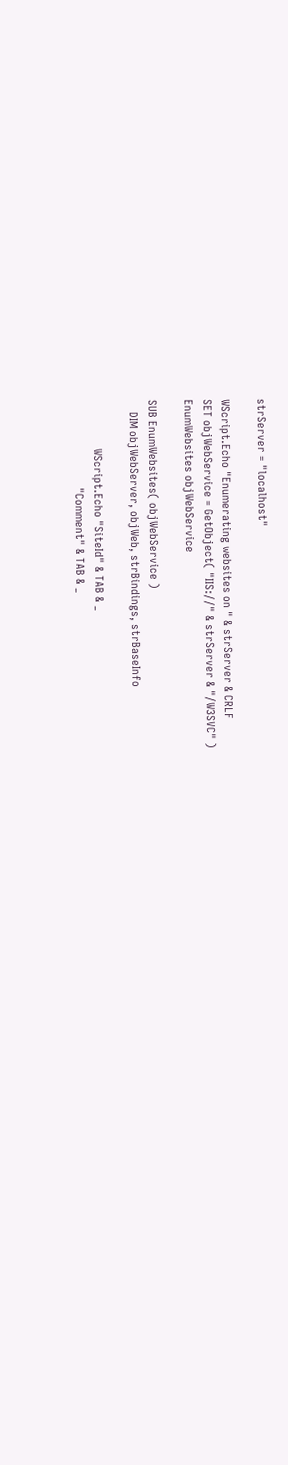strServer = "localhost"

WScript.Echo "Enumerating websites on " & strServer & CRLF
SET objWebService = GetObject( "IIS://" & strServer & "/W3SVC" )
EnumWebsites objWebService

SUB EnumWebsites( objWebService )
    DIM objWebServer, objWeb, strBindings, strBaseInfo

                WScript.Echo "SiteId" & TAB & _
                             "Comment" & TAB & _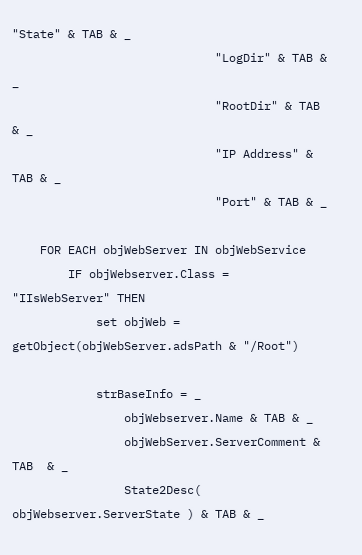"State" & TAB & _
                             "LogDir" & TAB & _
                             "RootDir" & TAB & _
                             "IP Address" & TAB & _
                             "Port" & TAB & _

    FOR EACH objWebServer IN objWebService
        IF objWebserver.Class = "IIsWebServer" THEN
            set objWeb = getObject(objWebServer.adsPath & "/Root")

            strBaseInfo = _
                objWebserver.Name & TAB & _
                objWebServer.ServerComment & TAB  & _
                State2Desc( objWebserver.ServerState ) & TAB & _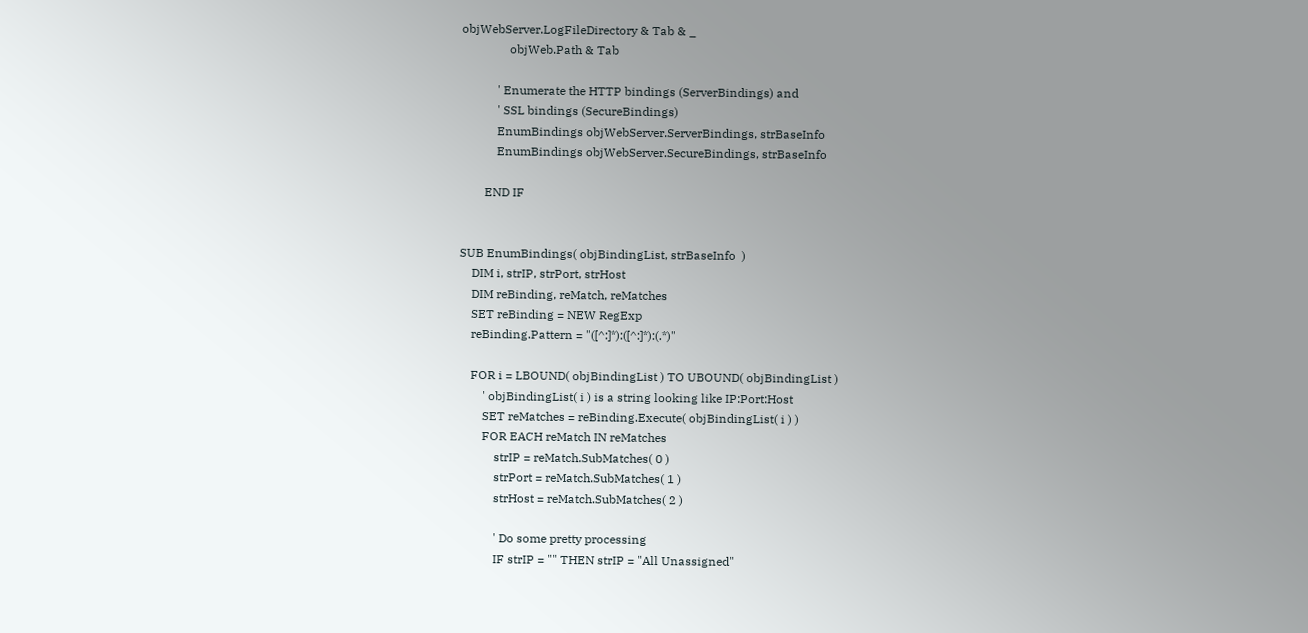objWebServer.LogFileDirectory & Tab & _
                objWeb.Path & Tab

            ' Enumerate the HTTP bindings (ServerBindings) and
            ' SSL bindings (SecureBindings)
            EnumBindings objWebServer.ServerBindings, strBaseInfo
            EnumBindings objWebServer.SecureBindings, strBaseInfo

        END IF


SUB EnumBindings( objBindingList, strBaseInfo  )
    DIM i, strIP, strPort, strHost
    DIM reBinding, reMatch, reMatches
    SET reBinding = NEW RegExp
    reBinding.Pattern = "([^:]*):([^:]*):(.*)"

    FOR i = LBOUND( objBindingList ) TO UBOUND( objBindingList )
        ' objBindingList( i ) is a string looking like IP:Port:Host
        SET reMatches = reBinding.Execute( objBindingList( i ) )
        FOR EACH reMatch IN reMatches
            strIP = reMatch.SubMatches( 0 )
            strPort = reMatch.SubMatches( 1 )
            strHost = reMatch.SubMatches( 2 )

            ' Do some pretty processing
            IF strIP = "" THEN strIP = "All Unassigned"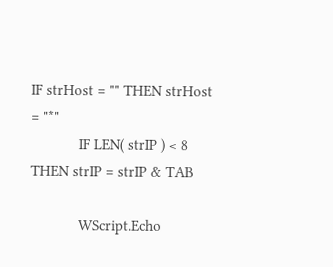IF strHost = "" THEN strHost = "*"
            IF LEN( strIP ) < 8 THEN strIP = strIP & TAB

            WScript.Echo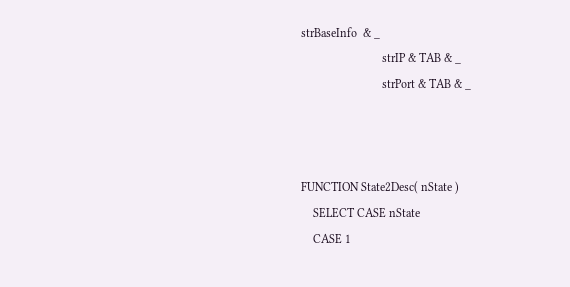strBaseInfo  & _
                           strIP & TAB & _
                           strPort & TAB & _



FUNCTION State2Desc( nState )
    SELECT CASE nState
    CASE 1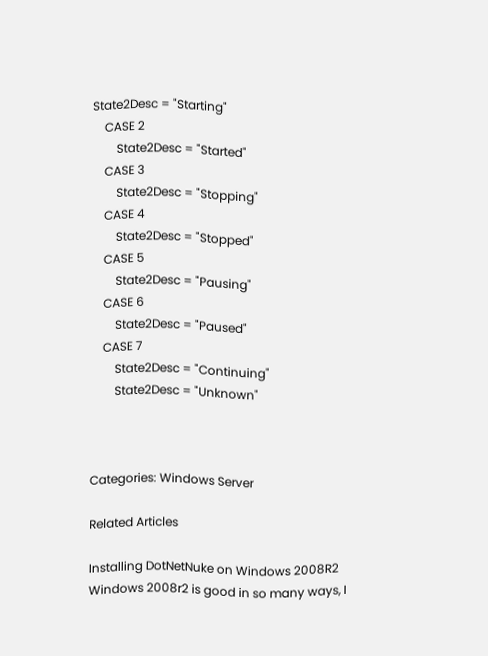State2Desc = "Starting"
    CASE 2
        State2Desc = "Started"
    CASE 3
        State2Desc = "Stopping"
    CASE 4
        State2Desc = "Stopped"
    CASE 5
        State2Desc = "Pausing"
    CASE 6
        State2Desc = "Paused"
    CASE 7
        State2Desc = "Continuing"
        State2Desc = "Unknown"



Categories: Windows Server

Related Articles

Installing DotNetNuke on Windows 2008R2 Windows 2008r2 is good in so many ways, I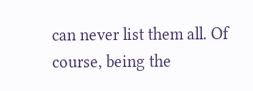can never list them all. Of course, being the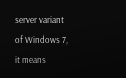server variant of Windows 7, it means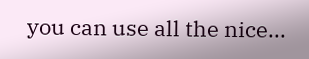you can use all the nice...